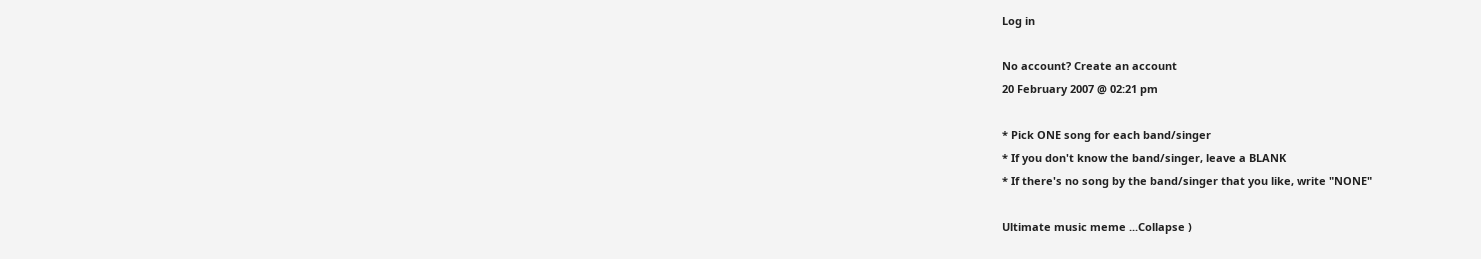Log in

No account? Create an account
20 February 2007 @ 02:21 pm

* Pick ONE song for each band/singer
* If you don't know the band/singer, leave a BLANK
* If there's no song by the band/singer that you like, write "NONE"

Ultimate music meme ...Collapse )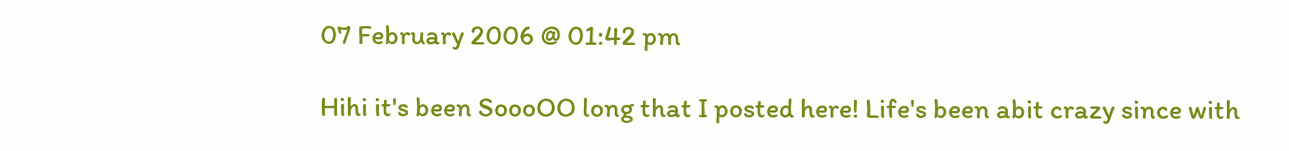07 February 2006 @ 01:42 pm

Hihi it's been SoooOO long that I posted here! Life's been abit crazy since with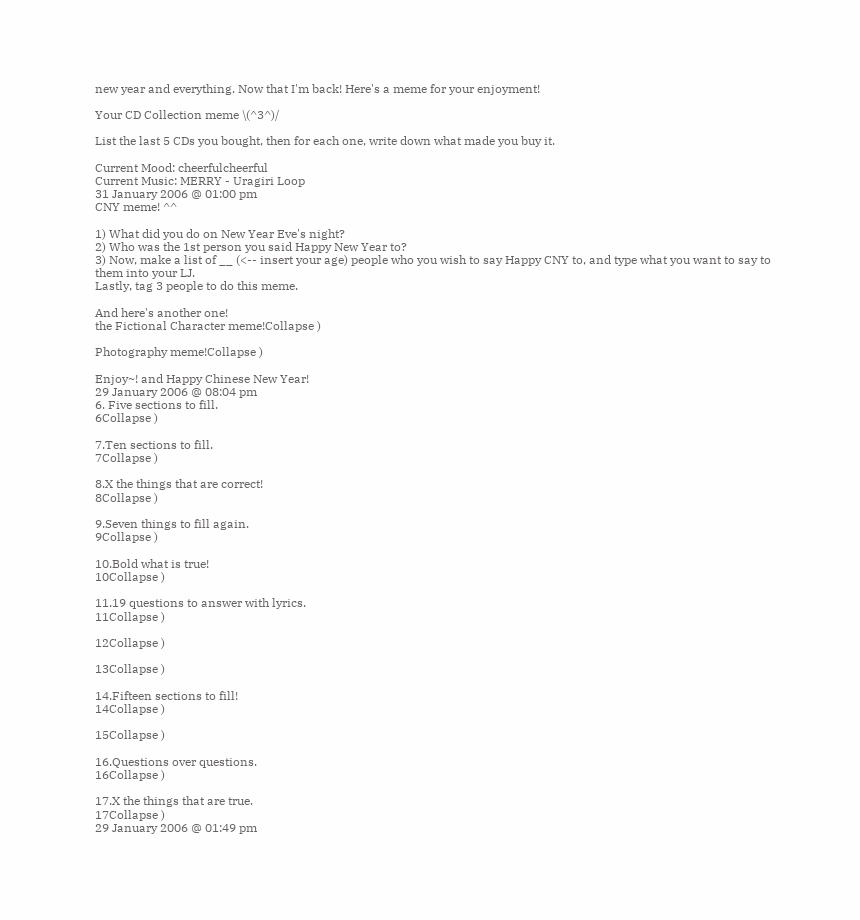new year and everything. Now that I'm back! Here's a meme for your enjoyment!

Your CD Collection meme \(^3^)/

List the last 5 CDs you bought, then for each one, write down what made you buy it.

Current Mood: cheerfulcheerful
Current Music: MERRY - Uragiri Loop
31 January 2006 @ 01:00 pm
CNY meme! ^^

1) What did you do on New Year Eve's night?
2) Who was the 1st person you said Happy New Year to?
3) Now, make a list of __ (<-- insert your age) people who you wish to say Happy CNY to, and type what you want to say to them into your LJ.
Lastly, tag 3 people to do this meme.

And here's another one!
the Fictional Character meme!Collapse )

Photography meme!Collapse )

Enjoy~! and Happy Chinese New Year!
29 January 2006 @ 08:04 pm
6. Five sections to fill.
6Collapse )

7.Ten sections to fill.
7Collapse )

8.X the things that are correct!
8Collapse )

9.Seven things to fill again.
9Collapse )

10.Bold what is true!
10Collapse )

11.19 questions to answer with lyrics.
11Collapse )

12Collapse )

13Collapse )

14.Fifteen sections to fill!
14Collapse )

15Collapse )

16.Questions over questions.
16Collapse )

17.X the things that are true.
17Collapse )
29 January 2006 @ 01:49 pm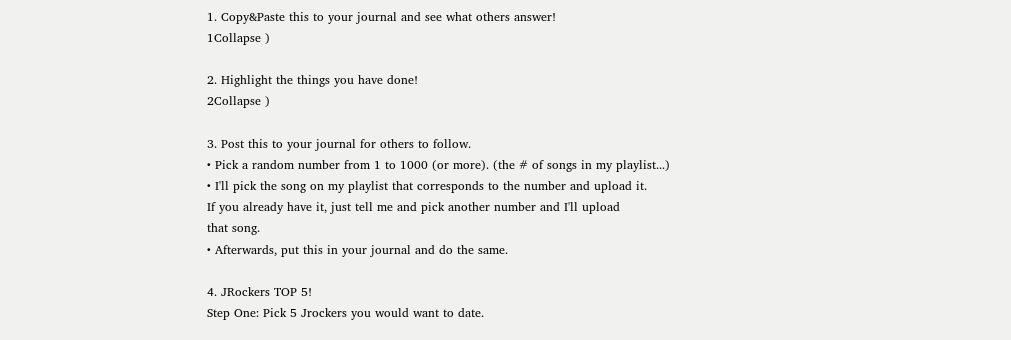1. Copy&Paste this to your journal and see what others answer!
1Collapse )

2. Highlight the things you have done!
2Collapse )

3. Post this to your journal for others to follow.
• Pick a random number from 1 to 1000 (or more). (the # of songs in my playlist...)
• I'll pick the song on my playlist that corresponds to the number and upload it.
If you already have it, just tell me and pick another number and I'll upload
that song.
• Afterwards, put this in your journal and do the same.

4. JRockers TOP 5!
Step One: Pick 5 Jrockers you would want to date.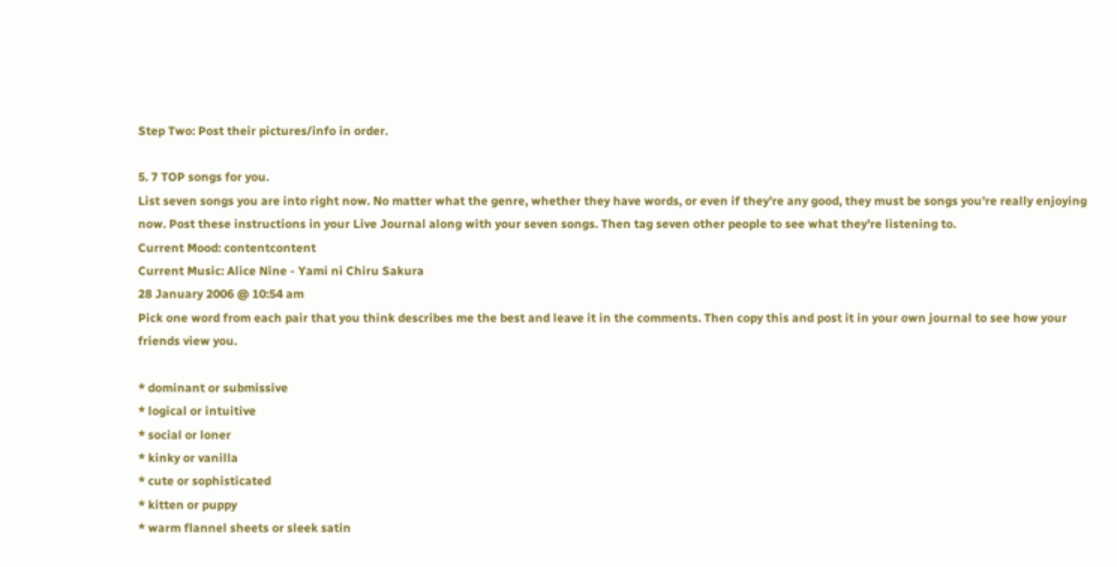Step Two: Post their pictures/info in order.

5. 7 TOP songs for you.
List seven songs you are into right now. No matter what the genre, whether they have words, or even if they're any good, they must be songs you're really enjoying now. Post these instructions in your Live Journal along with your seven songs. Then tag seven other people to see what they're listening to.
Current Mood: contentcontent
Current Music: Alice Nine - Yami ni Chiru Sakura
28 January 2006 @ 10:54 am
Pick one word from each pair that you think describes me the best and leave it in the comments. Then copy this and post it in your own journal to see how your friends view you.

* dominant or submissive
* logical or intuitive
* social or loner
* kinky or vanilla
* cute or sophisticated
* kitten or puppy
* warm flannel sheets or sleek satin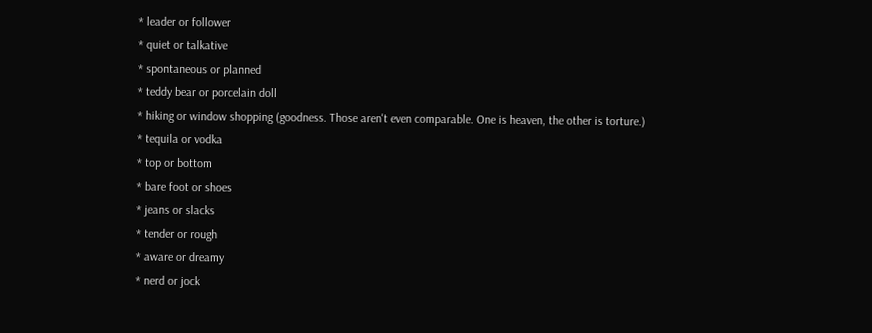* leader or follower
* quiet or talkative
* spontaneous or planned
* teddy bear or porcelain doll
* hiking or window shopping (goodness. Those aren't even comparable. One is heaven, the other is torture.)
* tequila or vodka
* top or bottom
* bare foot or shoes
* jeans or slacks
* tender or rough
* aware or dreamy
* nerd or jock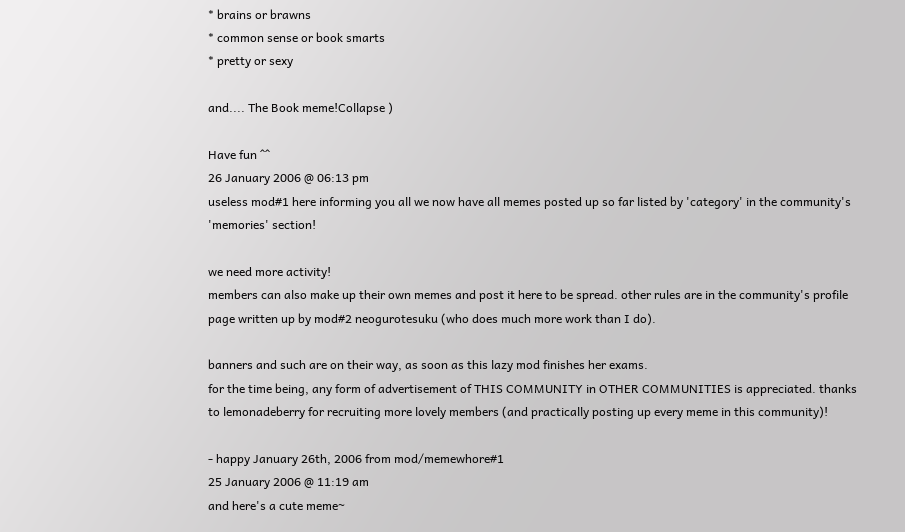* brains or brawns
* common sense or book smarts
* pretty or sexy

and.... The Book meme!Collapse )

Have fun ^^
26 January 2006 @ 06:13 pm
useless mod#1 here informing you all we now have all memes posted up so far listed by 'category' in the community's 'memories' section!

we need more activity!
members can also make up their own memes and post it here to be spread. other rules are in the community's profile page written up by mod#2 neogurotesuku (who does much more work than I do).

banners and such are on their way, as soon as this lazy mod finishes her exams.
for the time being, any form of advertisement of THIS COMMUNITY in OTHER COMMUNITIES is appreciated. thanks to lemonadeberry for recruiting more lovely members (and practically posting up every meme in this community)!

- happy January 26th, 2006 from mod/memewhore#1
25 January 2006 @ 11:19 am
and here's a cute meme~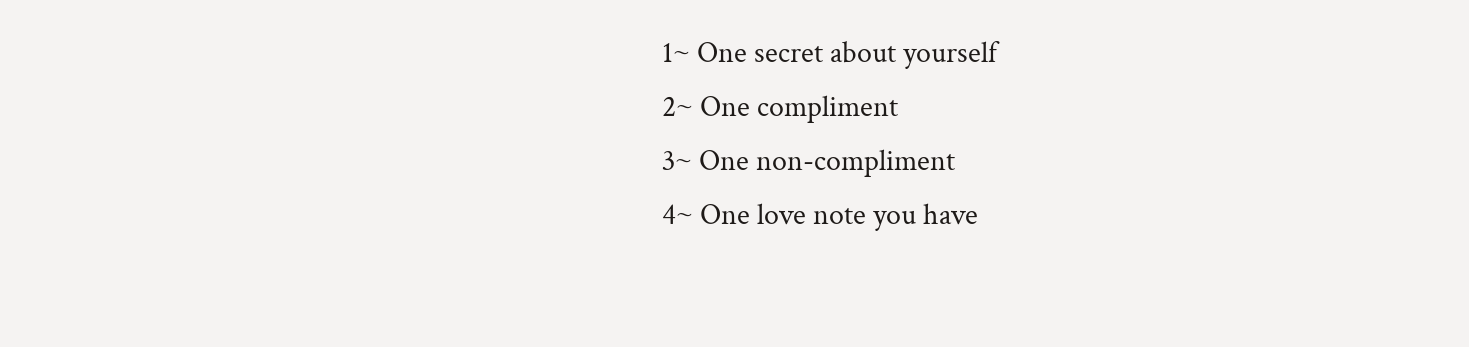1~ One secret about yourself
2~ One compliment
3~ One non-compliment
4~ One love note you have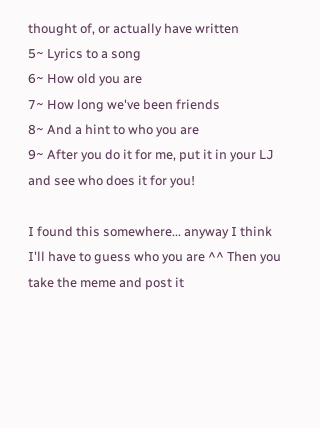thought of, or actually have written
5~ Lyrics to a song
6~ How old you are
7~ How long we've been friends
8~ And a hint to who you are
9~ After you do it for me, put it in your LJ and see who does it for you!

I found this somewhere... anyway I think I'll have to guess who you are ^^ Then you take the meme and post it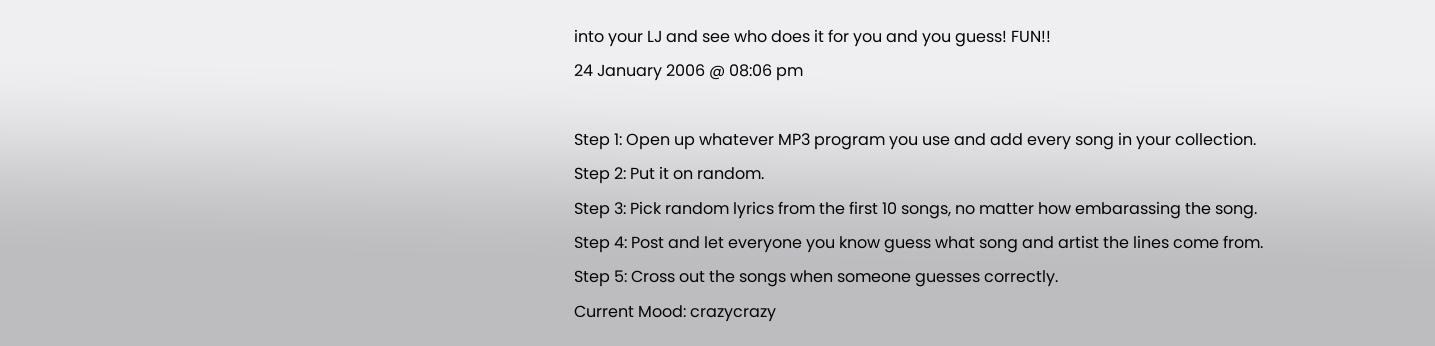into your LJ and see who does it for you and you guess! FUN!!
24 January 2006 @ 08:06 pm

Step 1: Open up whatever MP3 program you use and add every song in your collection.
Step 2: Put it on random.
Step 3: Pick random lyrics from the first 10 songs, no matter how embarassing the song.
Step 4: Post and let everyone you know guess what song and artist the lines come from.
Step 5: Cross out the songs when someone guesses correctly.
Current Mood: crazycrazy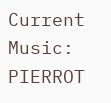Current Music: PIERROT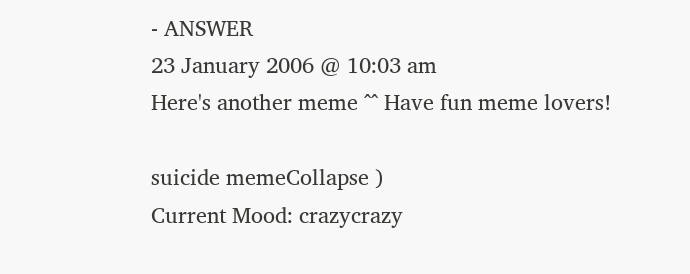- ANSWER
23 January 2006 @ 10:03 am
Here's another meme ^^ Have fun meme lovers!

suicide memeCollapse )
Current Mood: crazycrazy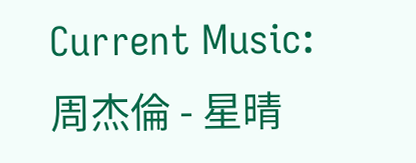Current Music: 周杰倫 - 星晴